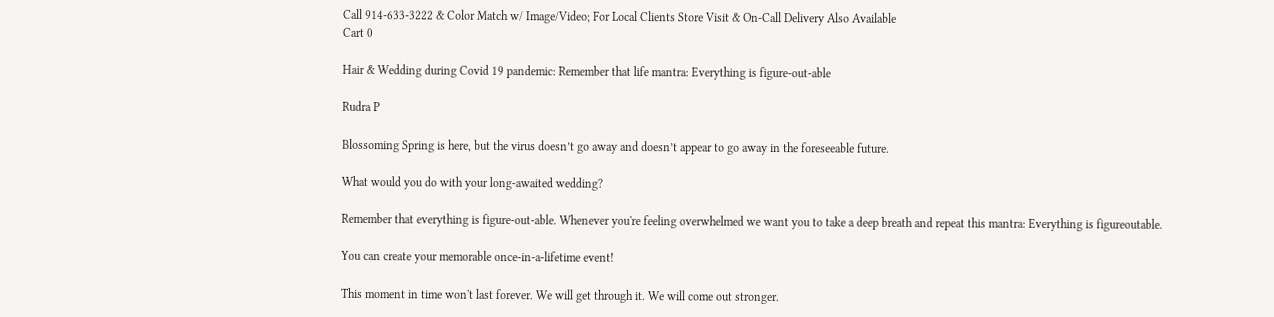Call 914-633-3222 & Color Match w/ Image/Video; For Local Clients Store Visit & On-Call Delivery Also Available
Cart 0

Hair & Wedding during Covid 19 pandemic: Remember that life mantra: Everything is figure-out-able

Rudra P

Blossoming Spring is here, but the virus doesn’t go away and doesn’t appear to go away in the foreseeable future.

What would you do with your long-awaited wedding?

Remember that everything is figure-out-able. Whenever you're feeling overwhelmed we want you to take a deep breath and repeat this mantra: Everything is figureoutable.

You can create your memorable once-in-a-lifetime event!

This moment in time won't last forever. We will get through it. We will come out stronger.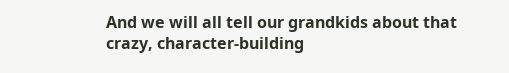And we will all tell our grandkids about that crazy, character-building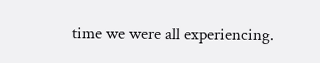time we were all experiencing.